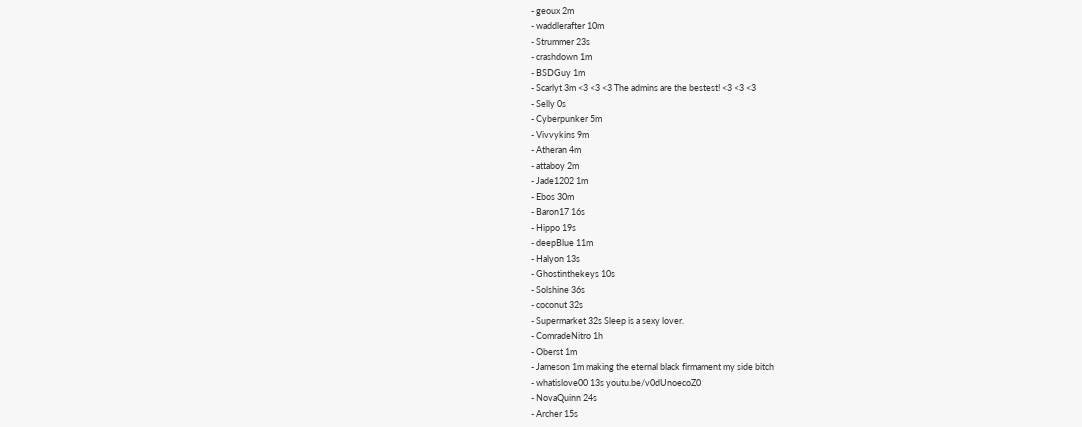- geoux 2m
- waddlerafter 10m
- Strummer 23s
- crashdown 1m
- BSDGuy 1m
- Scarlyt 3m <3 <3 <3 The admins are the bestest! <3 <3 <3
- Selly 0s
- Cyberpunker 5m
- Vivvykins 9m
- Atheran 4m
- attaboy 2m
- Jade1202 1m
- Ebos 30m
- Baron17 16s
- Hippo 19s
- deepBlue 11m
- Halyon 13s
- Ghostinthekeys 10s
- Solshine 36s
- coconut 32s
- Supermarket 32s Sleep is a sexy lover.
- ComradeNitro 1h
- Oberst 1m
- Jameson 1m making the eternal black firmament my side bitch
- whatislove00 13s youtu.be/v0dUnoecoZ0
- NovaQuinn 24s
- Archer 15s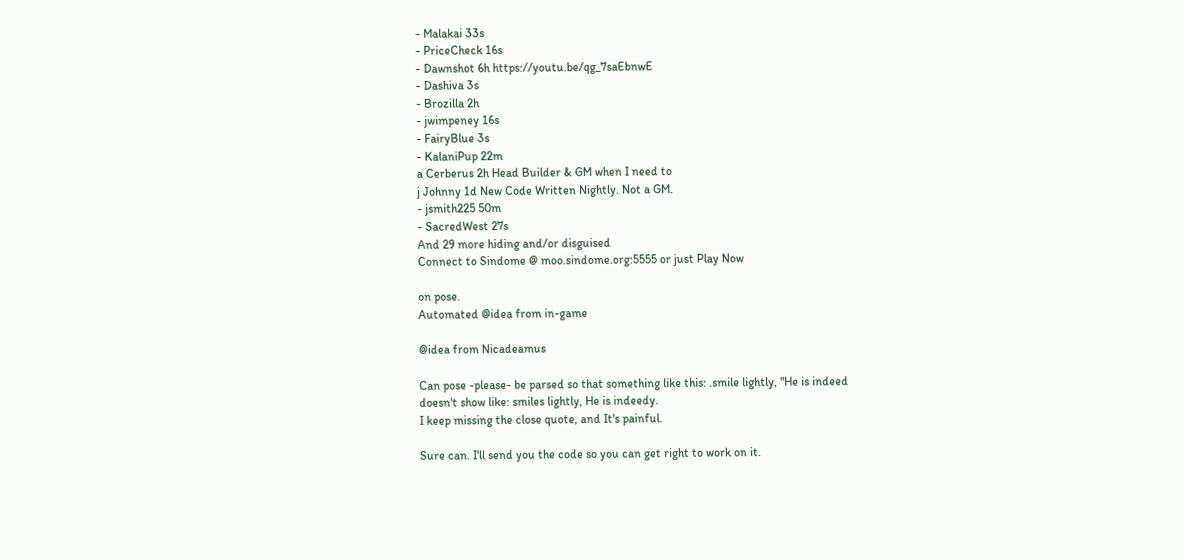- Malakai 33s
- PriceCheck 16s
- Dawnshot 6h https://youtu.be/qg_7saEbnwE
- Dashiva 3s
- Brozilla 2h
- jwimpeney 16s
- FairyBlue 3s
- KalaniPup 22m
a Cerberus 2h Head Builder & GM when I need to
j Johnny 1d New Code Written Nightly. Not a GM.
- jsmith225 50m
- SacredWest 27s
And 29 more hiding and/or disguised
Connect to Sindome @ moo.sindome.org:5555 or just Play Now

on pose.
Automated @idea from in-game

@idea from Nicadeamus

Can pose -please- be parsed so that something like this: .smile lightly, "He is indeed
doesn't show like: smiles lightly, He is indeedy.
I keep missing the close quote, and It's painful.

Sure can. I'll send you the code so you can get right to work on it.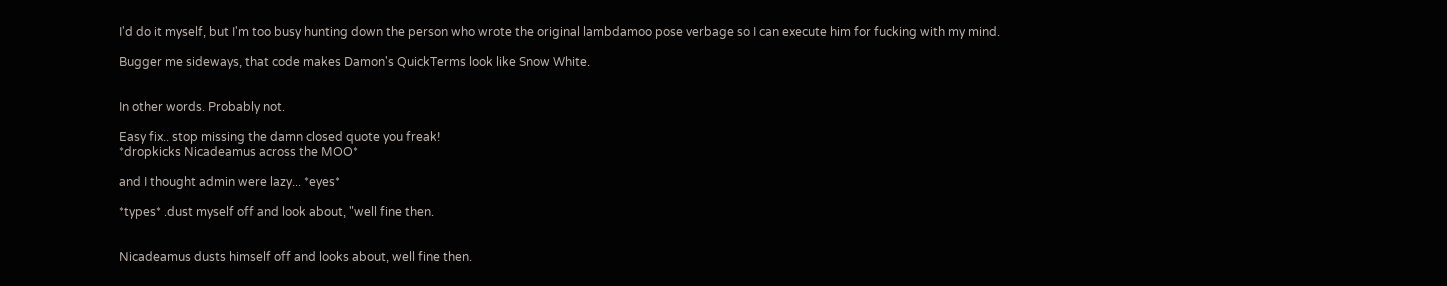I'd do it myself, but I'm too busy hunting down the person who wrote the original lambdamoo pose verbage so I can execute him for fucking with my mind.

Bugger me sideways, that code makes Damon's QuickTerms look like Snow White.


In other words. Probably not.

Easy fix.. stop missing the damn closed quote you freak!
*dropkicks Nicadeamus across the MOO*

and I thought admin were lazy... *eyes*

*types* .dust myself off and look about, "well fine then.


Nicadeamus dusts himself off and looks about, well fine then.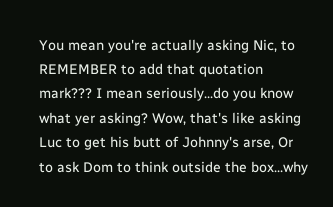You mean you're actually asking Nic, to REMEMBER to add that quotation mark??? I mean seriously...do you know what yer asking? Wow, that's like asking Luc to get his butt of Johnny's arse, Or to ask Dom to think outside the box...why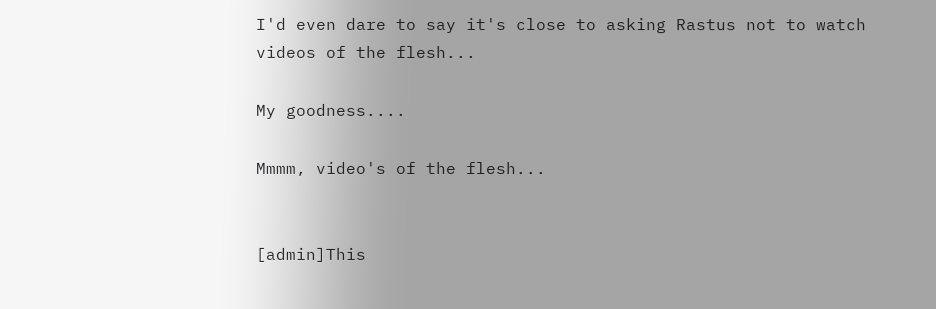I'd even dare to say it's close to asking Rastus not to watch videos of the flesh...

My goodness....

Mmmm, video's of the flesh...


[admin]This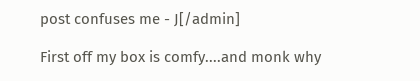post confuses me - J[/admin]

First off my box is comfy....and monk why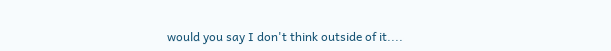would you say I don't think outside of it....